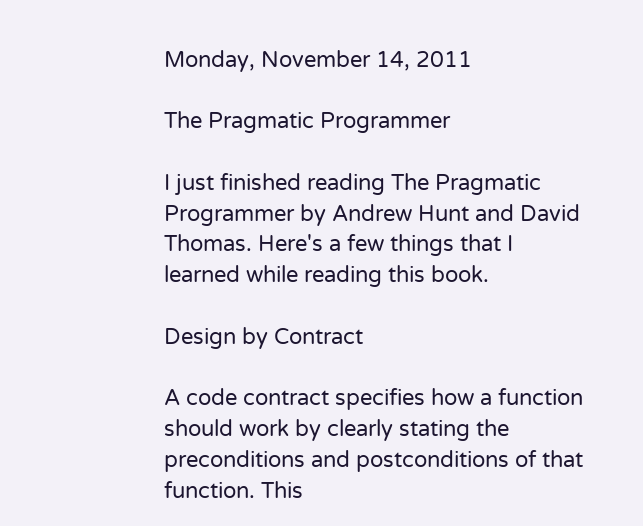Monday, November 14, 2011

The Pragmatic Programmer

I just finished reading The Pragmatic Programmer by Andrew Hunt and David Thomas. Here's a few things that I learned while reading this book.

Design by Contract

A code contract specifies how a function should work by clearly stating the preconditions and postconditions of that function. This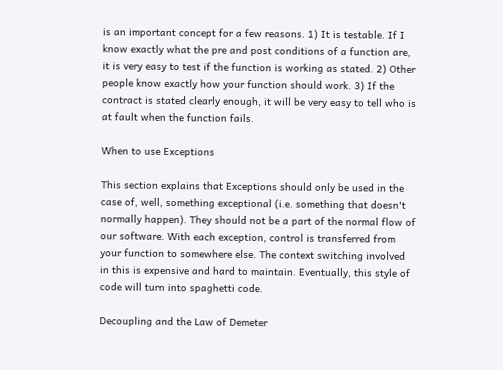is an important concept for a few reasons. 1) It is testable. If I know exactly what the pre and post conditions of a function are, it is very easy to test if the function is working as stated. 2) Other people know exactly how your function should work. 3) If the contract is stated clearly enough, it will be very easy to tell who is at fault when the function fails.

When to use Exceptions

This section explains that Exceptions should only be used in the case of, well, something exceptional (i.e. something that doesn't normally happen). They should not be a part of the normal flow of our software. With each exception, control is transferred from your function to somewhere else. The context switching involved in this is expensive and hard to maintain. Eventually, this style of code will turn into spaghetti code.

Decoupling and the Law of Demeter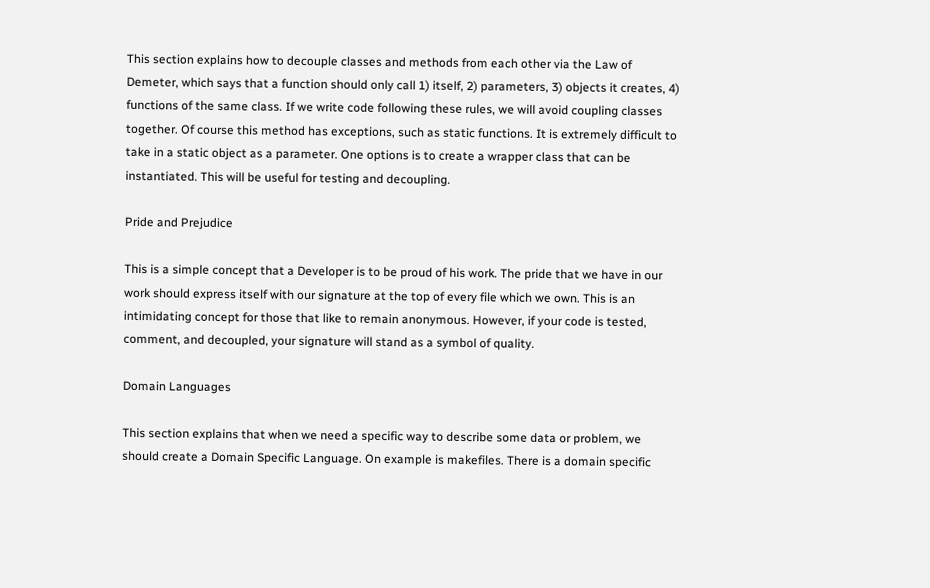This section explains how to decouple classes and methods from each other via the Law of Demeter, which says that a function should only call 1) itself, 2) parameters, 3) objects it creates, 4) functions of the same class. If we write code following these rules, we will avoid coupling classes together. Of course this method has exceptions, such as static functions. It is extremely difficult to take in a static object as a parameter. One options is to create a wrapper class that can be instantiated. This will be useful for testing and decoupling.

Pride and Prejudice

This is a simple concept that a Developer is to be proud of his work. The pride that we have in our work should express itself with our signature at the top of every file which we own. This is an intimidating concept for those that like to remain anonymous. However, if your code is tested, comment, and decoupled, your signature will stand as a symbol of quality.

Domain Languages

This section explains that when we need a specific way to describe some data or problem, we should create a Domain Specific Language. On example is makefiles. There is a domain specific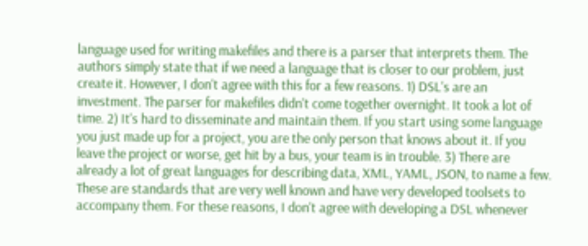language used for writing makefiles and there is a parser that interprets them. The authors simply state that if we need a language that is closer to our problem, just create it. However, I don't agree with this for a few reasons. 1) DSL's are an investment. The parser for makefiles didn't come together overnight. It took a lot of time. 2) It's hard to disseminate and maintain them. If you start using some language you just made up for a project, you are the only person that knows about it. If you leave the project or worse, get hit by a bus, your team is in trouble. 3) There are already a lot of great languages for describing data, XML, YAML, JSON, to name a few. These are standards that are very well known and have very developed toolsets to accompany them. For these reasons, I don't agree with developing a DSL whenever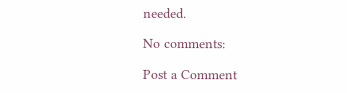needed.

No comments:

Post a Comment